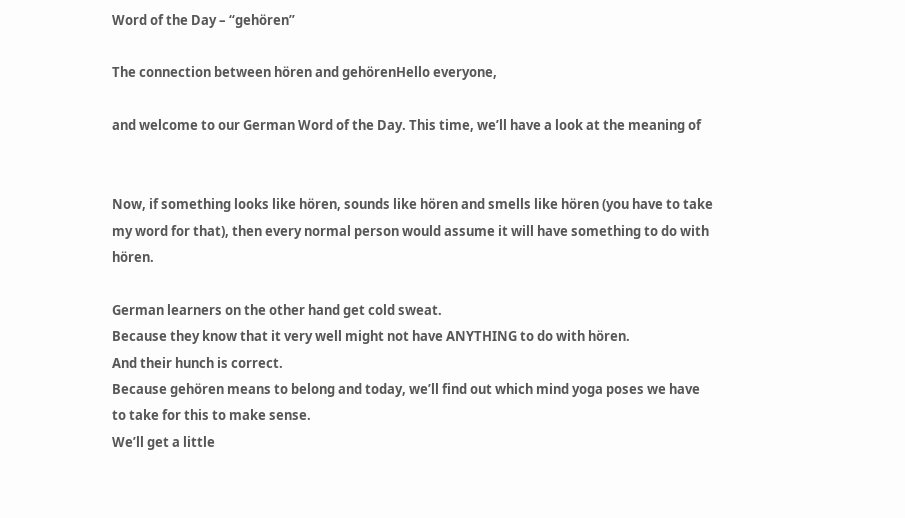Word of the Day – “gehören”

The connection between hören and gehörenHello everyone,

and welcome to our German Word of the Day. This time, we’ll have a look at the meaning of


Now, if something looks like hören, sounds like hören and smells like hören (you have to take my word for that), then every normal person would assume it will have something to do with hören.

German learners on the other hand get cold sweat.
Because they know that it very well might not have ANYTHING to do with hören.
And their hunch is correct.
Because gehören means to belong and today, we’ll find out which mind yoga poses we have to take for this to make sense.
We’ll get a little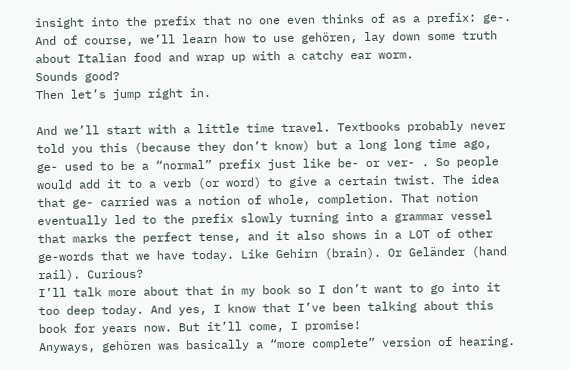insight into the prefix that no one even thinks of as a prefix: ge-.  And of course, we’ll learn how to use gehören, lay down some truth about Italian food and wrap up with a catchy ear worm.
Sounds good?
Then let’s jump right in.

And we’ll start with a little time travel. Textbooks probably never told you this (because they don’t know) but a long long time ago, ge- used to be a “normal” prefix just like be- or ver- . So people would add it to a verb (or word) to give a certain twist. The idea that ge- carried was a notion of whole, completion. That notion eventually led to the prefix slowly turning into a grammar vessel that marks the perfect tense, and it also shows in a LOT of other ge-words that we have today. Like Gehirn (brain). Or Geländer (hand rail). Curious?
I’ll talk more about that in my book so I don’t want to go into it too deep today. And yes, I know that I’ve been talking about this book for years now. But it’ll come, I promise!
Anyways, gehören was basically a “more complete” version of hearing.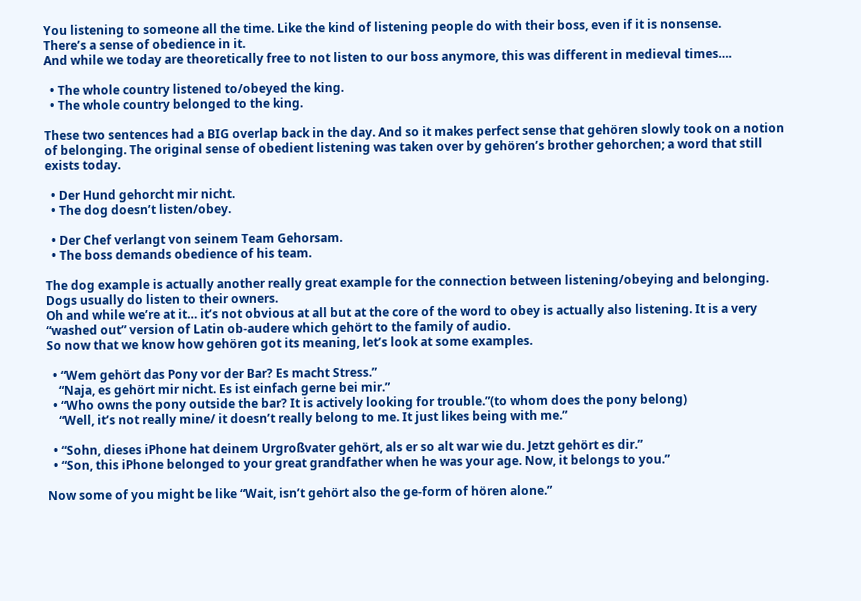You listening to someone all the time. Like the kind of listening people do with their boss, even if it is nonsense.
There’s a sense of obedience in it.
And while we today are theoretically free to not listen to our boss anymore, this was different in medieval times….

  • The whole country listened to/obeyed the king.
  • The whole country belonged to the king.

These two sentences had a BIG overlap back in the day. And so it makes perfect sense that gehören slowly took on a notion of belonging. The original sense of obedient listening was taken over by gehören’s brother gehorchen; a word that still exists today.

  • Der Hund gehorcht mir nicht.
  • The dog doesn’t listen/obey.

  • Der Chef verlangt von seinem Team Gehorsam.
  • The boss demands obedience of his team.

The dog example is actually another really great example for the connection between listening/obeying and belonging. Dogs usually do listen to their owners.
Oh and while we’re at it… it’s not obvious at all but at the core of the word to obey is actually also listening. It is a very “washed out” version of Latin ob-audere which gehört to the family of audio.
So now that we know how gehören got its meaning, let’s look at some examples.

  • “Wem gehört das Pony vor der Bar? Es macht Stress.”
    “Naja, es gehört mir nicht. Es ist einfach gerne bei mir.”
  • “Who owns the pony outside the bar? It is actively looking for trouble.”(to whom does the pony belong)
    “Well, it’s not really mine/ it doesn’t really belong to me. It just likes being with me.”

  • “Sohn, dieses iPhone hat deinem Urgroßvater gehört, als er so alt war wie du. Jetzt gehört es dir.”
  • “Son, this iPhone belonged to your great grandfather when he was your age. Now, it belongs to you.”

Now some of you might be like “Wait, isn’t gehört also the ge-form of hören alone.”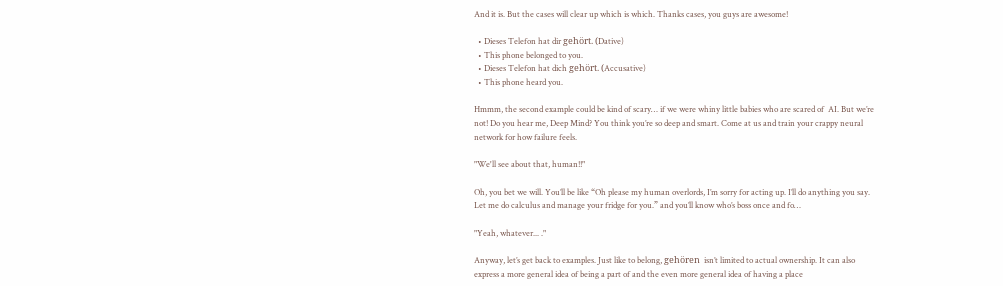And it is. But the cases will clear up which is which. Thanks cases, you guys are awesome!

  • Dieses Telefon hat dir gehört. (Dative)
  • This phone belonged to you.
  • Dieses Telefon hat dich gehört. (Accusative)
  • This phone heard you.

Hmmm, the second example could be kind of scary… if we were whiny little babies who are scared of  AI. But we’re not! Do you hear me, Deep Mind? You think you’re so deep and smart. Come at us and train your crappy neural network for how failure feels.

"We'll see about that, human!!"

Oh, you bet we will. You’ll be like “Oh please my human overlords, I’m sorry for acting up. I’ll do anything you say. Let me do calculus and manage your fridge for you.” and you’ll know who’s boss once and fo…

"Yeah, whatever... ."

Anyway, let’s get back to examples. Just like to belong, gehören  isn’t limited to actual ownership. It can also express a more general idea of being a part of and the even more general idea of having a place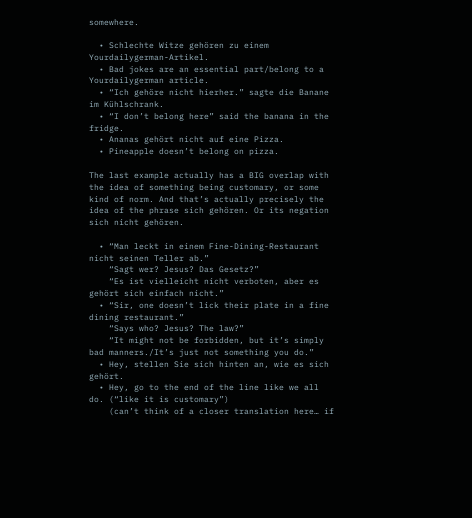somewhere.

  • Schlechte Witze gehören zu einem Yourdailygerman-Artikel.
  • Bad jokes are an essential part/belong to a Yourdailygerman article.
  • “Ich gehöre nicht hierher.” sagte die Banane im Kühlschrank.
  • “I don’t belong here” said the banana in the fridge.
  • Ananas gehört nicht auf eine Pizza.
  • Pineapple doesn’t belong on pizza.

The last example actually has a BIG overlap with the idea of something being customary, or some kind of norm. And that’s actually precisely the idea of the phrase sich gehören. Or its negation sich nicht gehören.

  • “Man leckt in einem Fine-Dining-Restaurant nicht seinen Teller ab.”
    “Sagt wer? Jesus? Das Gesetz?”
    “Es ist vielleicht nicht verboten, aber es gehört sich einfach nicht.”
  • “Sir, one doesn’t lick their plate in a fine dining restaurant.”
    “Says who? Jesus? The law?”
    “It might not be forbidden, but it’s simply bad manners./It’s just not something you do.”
  • Hey, stellen Sie sich hinten an, wie es sich gehört.
  • Hey, go to the end of the line like we all do. (“like it is customary”)
    (can’t think of a closer translation here… if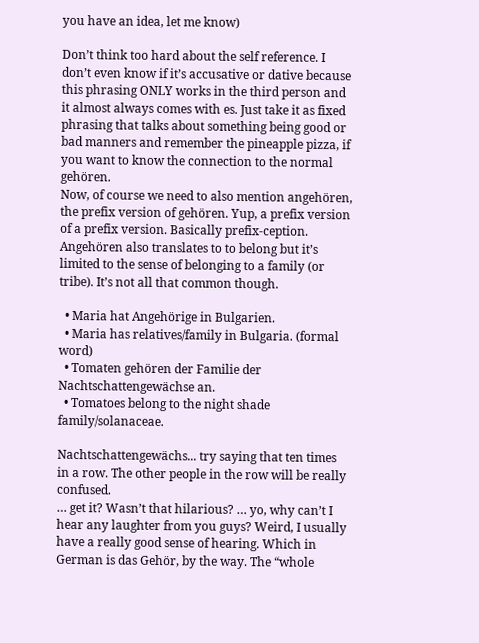you have an idea, let me know)

Don’t think too hard about the self reference. I don’t even know if it’s accusative or dative because this phrasing ONLY works in the third person and it almost always comes with es. Just take it as fixed phrasing that talks about something being good or bad manners and remember the pineapple pizza, if you want to know the connection to the normal gehören.
Now, of course we need to also mention angehören, the prefix version of gehören. Yup, a prefix version of a prefix version. Basically prefix-ception. Angehören also translates to to belong but it’s limited to the sense of belonging to a family (or tribe). It’s not all that common though.

  • Maria hat Angehörige in Bulgarien.
  • Maria has relatives/family in Bulgaria. (formal word)
  • Tomaten gehören der Familie der Nachtschattengewächse an.
  • Tomatoes belong to the night shade family/solanaceae.

Nachtschattengewächs... try saying that ten times in a row. The other people in the row will be really confused.
… get it? Wasn’t that hilarious? … yo, why can’t I hear any laughter from you guys? Weird, I usually have a really good sense of hearing. Which in German is das Gehör, by the way. The “whole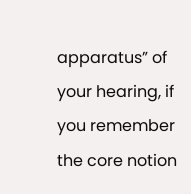apparatus” of your hearing, if you remember the core notion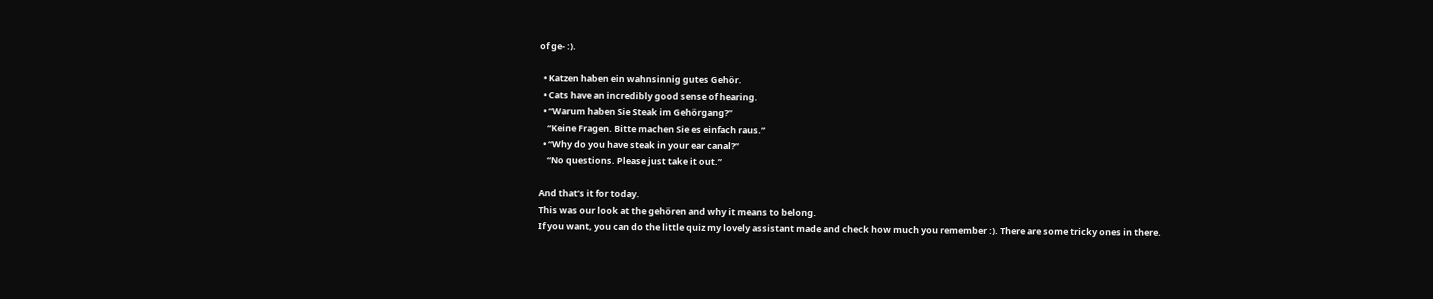of ge- :).

  • Katzen haben ein wahnsinnig gutes Gehör.
  • Cats have an incredibly good sense of hearing.
  • “Warum haben Sie Steak im Gehörgang?”
    “Keine Fragen. Bitte machen Sie es einfach raus.”
  • “Why do you have steak in your ear canal?”
    “No questions. Please just take it out.”

And that’s it for today.
This was our look at the gehören and why it means to belong.
If you want, you can do the little quiz my lovely assistant made and check how much you remember :). There are some tricky ones in there.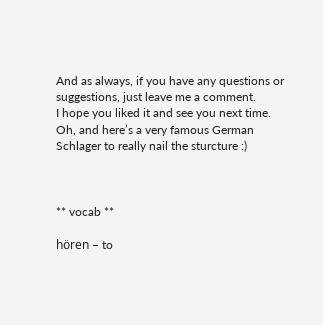And as always, if you have any questions or suggestions, just leave me a comment.
I hope you liked it and see you next time.
Oh, and here’s a very famous German Schlager to really nail the sturcture :)



** vocab **

hören – to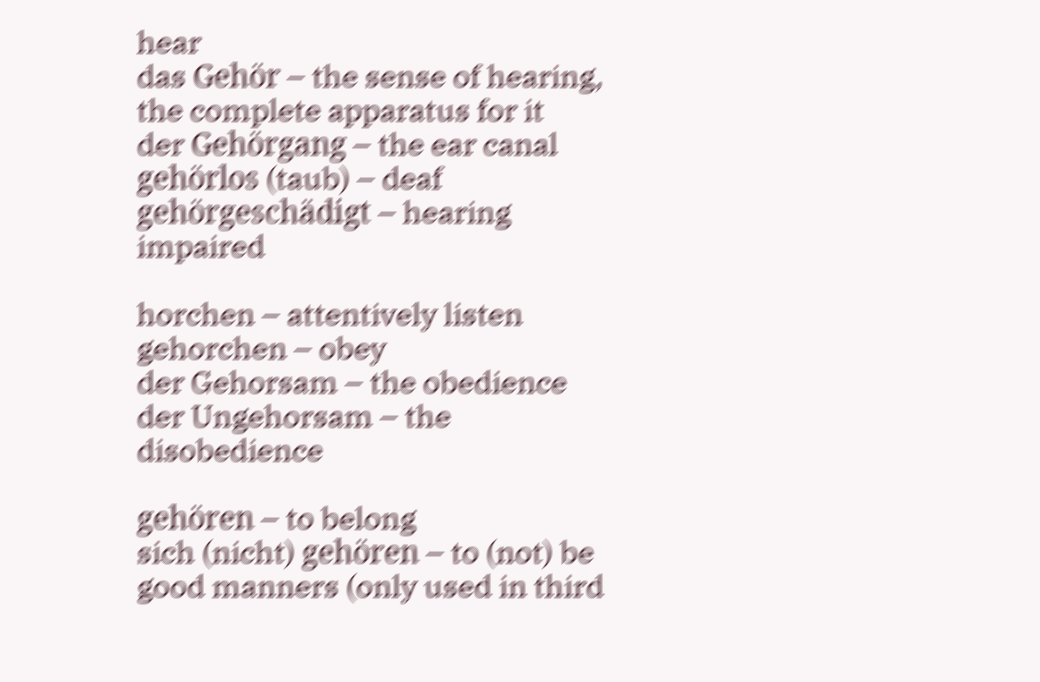hear
das Gehör – the sense of hearing, the complete apparatus for it
der Gehörgang – the ear canal
gehörlos (taub) – deaf
gehörgeschädigt – hearing impaired

horchen – attentively listen
gehorchen – obey
der Gehorsam – the obedience
der Ungehorsam – the disobedience

gehören – to belong
sich (nicht) gehören – to (not) be good manners (only used in third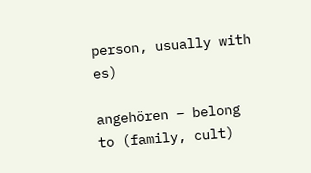person, usually with es)

angehören – belong to (family, cult)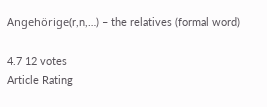Angehörige(r,n,…) – the relatives (formal word)

4.7 12 votes
Article Rating